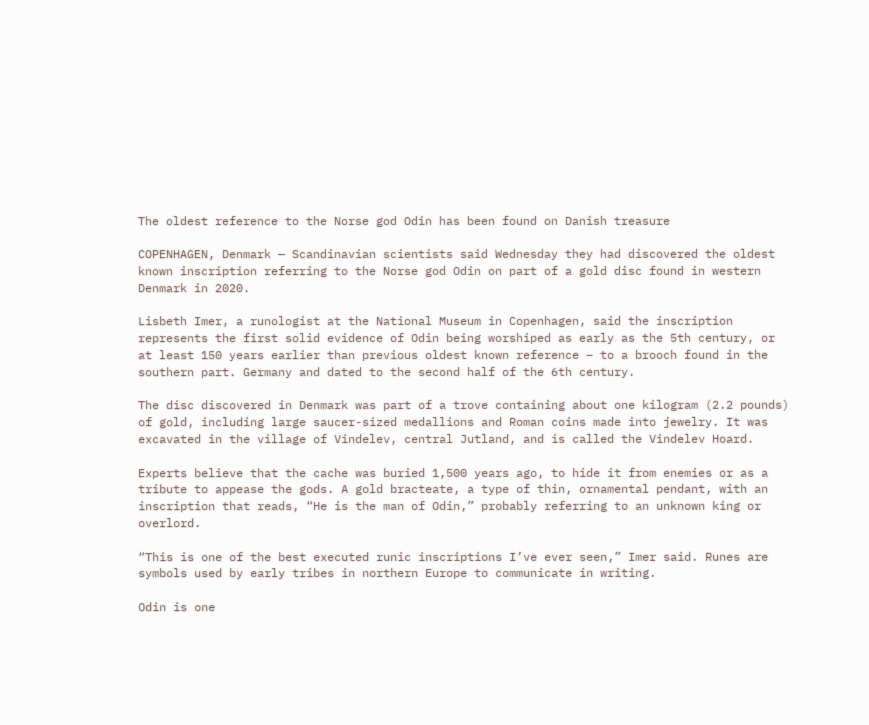The oldest reference to the Norse god Odin has been found on Danish treasure

COPENHAGEN, Denmark — Scandinavian scientists said Wednesday they had discovered the oldest known inscription referring to the Norse god Odin on part of a gold disc found in western Denmark in 2020.

Lisbeth Imer, a runologist at the National Museum in Copenhagen, said the inscription represents the first solid evidence of Odin being worshiped as early as the 5th century, or at least 150 years earlier than previous oldest known reference – to a brooch found in the southern part. Germany and dated to the second half of the 6th century.

The disc discovered in Denmark was part of a trove containing about one kilogram (2.2 pounds) of gold, including large saucer-sized medallions and Roman coins made into jewelry. It was excavated in the village of Vindelev, central Jutland, and is called the Vindelev Hoard.

Experts believe that the cache was buried 1,500 years ago, to hide it from enemies or as a tribute to appease the gods. A gold bracteate, a type of thin, ornamental pendant, with an inscription that reads, “He is the man of Odin,” probably referring to an unknown king or overlord.

“This is one of the best executed runic inscriptions I’ve ever seen,” Imer said. Runes are symbols used by early tribes in northern Europe to communicate in writing.

Odin is one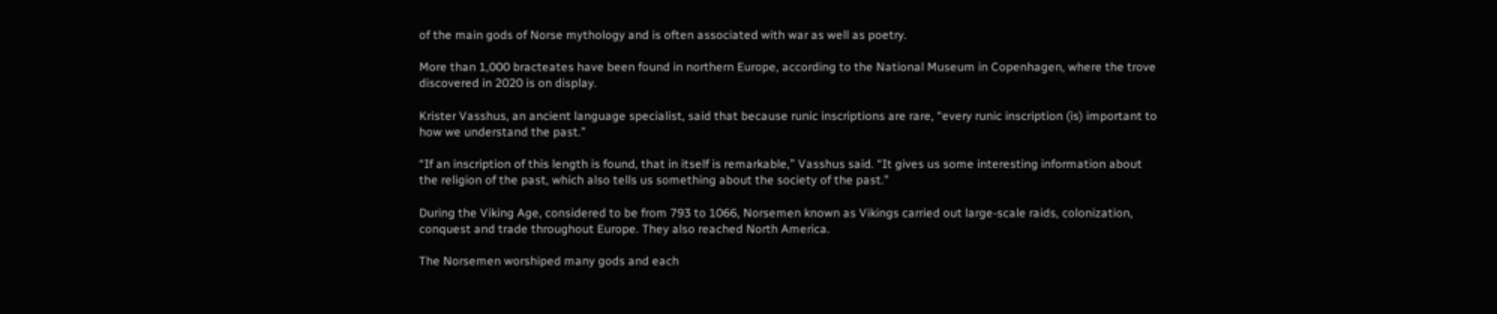of the main gods of Norse mythology and is often associated with war as well as poetry.

More than 1,000 bracteates have been found in northern Europe, according to the National Museum in Copenhagen, where the trove discovered in 2020 is on display.

Krister Vasshus, an ancient language specialist, said that because runic inscriptions are rare, “every runic inscription (is) important to how we understand the past.”

“If an inscription of this length is found, that in itself is remarkable,” Vasshus said. “It gives us some interesting information about the religion of the past, which also tells us something about the society of the past.”

During the Viking Age, considered to be from 793 to 1066, Norsemen known as Vikings carried out large-scale raids, colonization, conquest and trade throughout Europe. They also reached North America.

The Norsemen worshiped many gods and each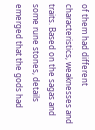of them had different characteristics, weaknesses and traits. Based on the sagas and some rune stones, details emerged that the gods had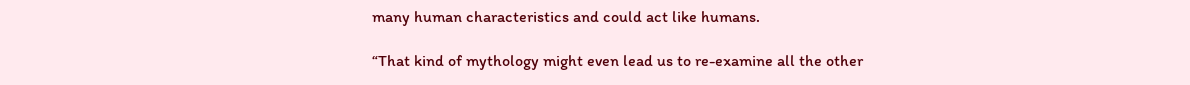many human characteristics and could act like humans.

“That kind of mythology might even lead us to re-examine all the other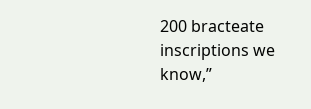200 bracteate inscriptions we know,”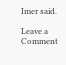Imer said.

Leave a Comment